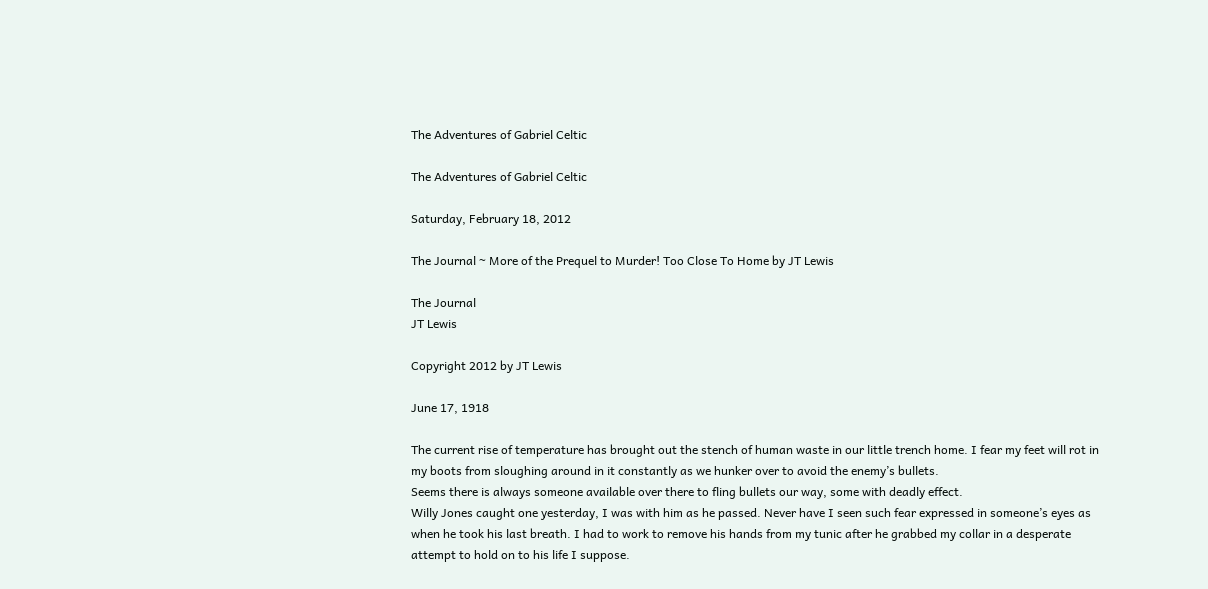The Adventures of Gabriel Celtic

The Adventures of Gabriel Celtic

Saturday, February 18, 2012

The Journal ~ More of the Prequel to Murder! Too Close To Home by JT Lewis

The Journal
JT Lewis

Copyright 2012 by JT Lewis

June 17, 1918

The current rise of temperature has brought out the stench of human waste in our little trench home. I fear my feet will rot in my boots from sloughing around in it constantly as we hunker over to avoid the enemy’s bullets.
Seems there is always someone available over there to fling bullets our way, some with deadly effect.
Willy Jones caught one yesterday, I was with him as he passed. Never have I seen such fear expressed in someone’s eyes as when he took his last breath. I had to work to remove his hands from my tunic after he grabbed my collar in a desperate attempt to hold on to his life I suppose.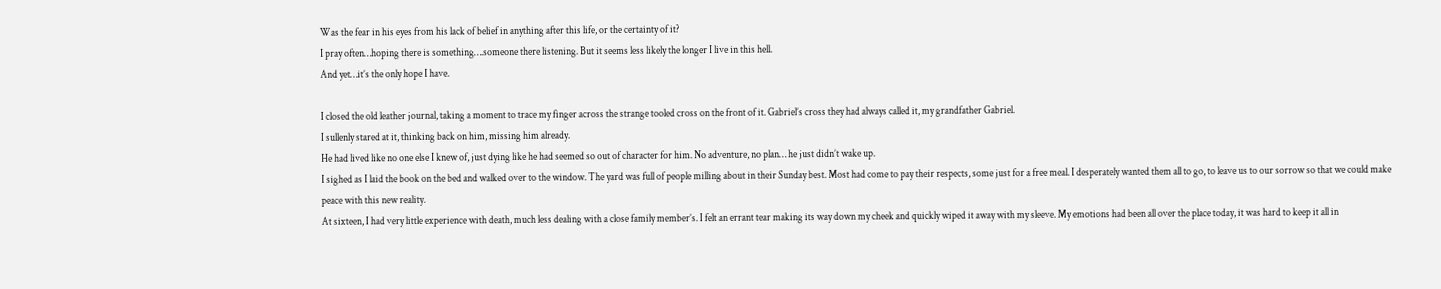Was the fear in his eyes from his lack of belief in anything after this life, or the certainty of it?
I pray often…hoping there is something….someone there listening. But it seems less likely the longer I live in this hell.
And yet…it’s the only hope I have.

I closed the old leather journal, taking a moment to trace my finger across the strange tooled cross on the front of it. Gabriel’s cross they had always called it, my grandfather Gabriel.
I sullenly stared at it, thinking back on him, missing him already.
He had lived like no one else I knew of, just dying like he had seemed so out of character for him. No adventure, no plan… he just didn’t wake up.
I sighed as I laid the book on the bed and walked over to the window. The yard was full of people milling about in their Sunday best. Most had come to pay their respects, some just for a free meal. I desperately wanted them all to go, to leave us to our sorrow so that we could make peace with this new reality.
At sixteen, I had very little experience with death, much less dealing with a close family member’s. I felt an errant tear making its way down my cheek and quickly wiped it away with my sleeve. My emotions had been all over the place today, it was hard to keep it all in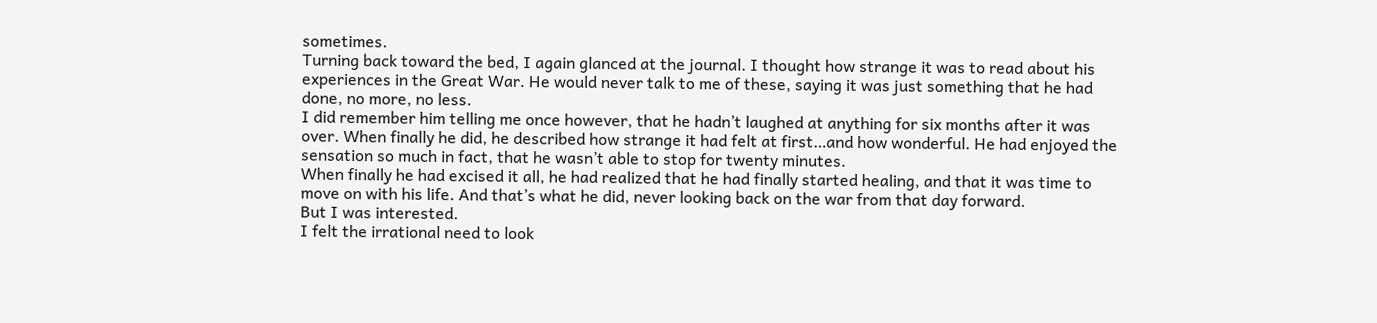sometimes.
Turning back toward the bed, I again glanced at the journal. I thought how strange it was to read about his experiences in the Great War. He would never talk to me of these, saying it was just something that he had done, no more, no less.
I did remember him telling me once however, that he hadn’t laughed at anything for six months after it was over. When finally he did, he described how strange it had felt at first…and how wonderful. He had enjoyed the sensation so much in fact, that he wasn’t able to stop for twenty minutes.
When finally he had excised it all, he had realized that he had finally started healing, and that it was time to move on with his life. And that’s what he did, never looking back on the war from that day forward.
But I was interested.
I felt the irrational need to look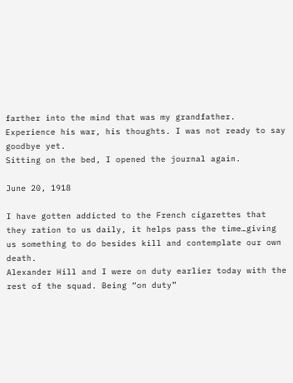farther into the mind that was my grandfather. Experience his war, his thoughts. I was not ready to say goodbye yet.
Sitting on the bed, I opened the journal again.

June 20, 1918

I have gotten addicted to the French cigarettes that they ration to us daily, it helps pass the time…giving us something to do besides kill and contemplate our own death.
Alexander Hill and I were on duty earlier today with the rest of the squad. Being “on duty”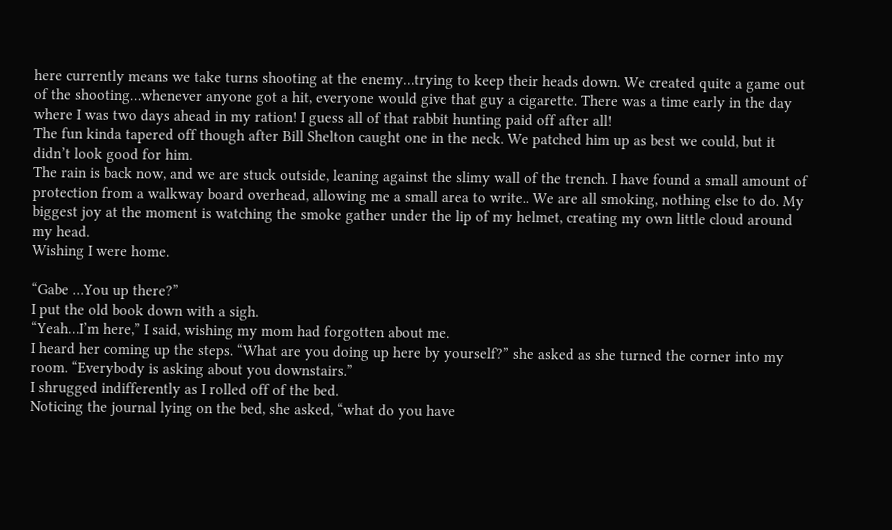here currently means we take turns shooting at the enemy…trying to keep their heads down. We created quite a game out of the shooting…whenever anyone got a hit, everyone would give that guy a cigarette. There was a time early in the day where I was two days ahead in my ration! I guess all of that rabbit hunting paid off after all!
The fun kinda tapered off though after Bill Shelton caught one in the neck. We patched him up as best we could, but it didn’t look good for him.
The rain is back now, and we are stuck outside, leaning against the slimy wall of the trench. I have found a small amount of protection from a walkway board overhead, allowing me a small area to write.. We are all smoking, nothing else to do. My biggest joy at the moment is watching the smoke gather under the lip of my helmet, creating my own little cloud around my head.
Wishing I were home.

“Gabe …You up there?”
I put the old book down with a sigh.
“Yeah…I’m here,” I said, wishing my mom had forgotten about me.
I heard her coming up the steps. “What are you doing up here by yourself?” she asked as she turned the corner into my room. “Everybody is asking about you downstairs.”
I shrugged indifferently as I rolled off of the bed.
Noticing the journal lying on the bed, she asked, “what do you have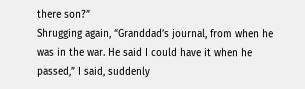there son?”
Shrugging again, “Granddad’s journal, from when he was in the war. He said I could have it when he passed,” I said, suddenly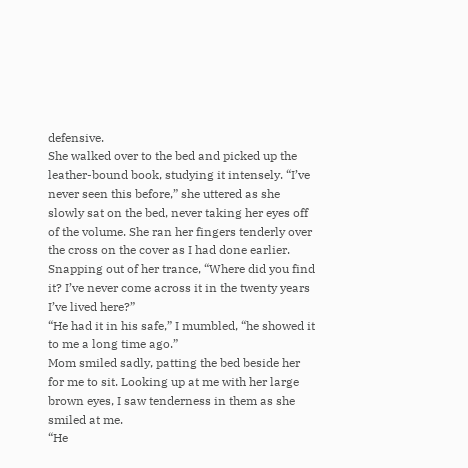defensive.
She walked over to the bed and picked up the leather-bound book, studying it intensely. “I’ve never seen this before,” she uttered as she slowly sat on the bed, never taking her eyes off of the volume. She ran her fingers tenderly over the cross on the cover as I had done earlier.
Snapping out of her trance, “Where did you find it? I’ve never come across it in the twenty years I’ve lived here?”
“He had it in his safe,” I mumbled, “he showed it to me a long time ago.”
Mom smiled sadly, patting the bed beside her for me to sit. Looking up at me with her large brown eyes, I saw tenderness in them as she smiled at me.
“He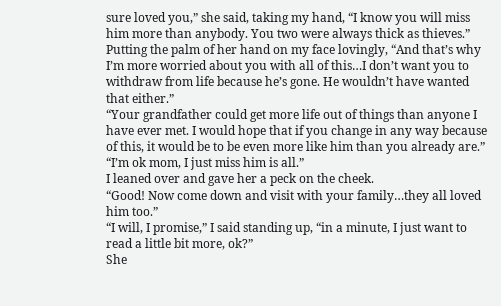sure loved you,” she said, taking my hand, “I know you will miss him more than anybody. You two were always thick as thieves.”
Putting the palm of her hand on my face lovingly, “And that’s why I’m more worried about you with all of this…I don’t want you to withdraw from life because he’s gone. He wouldn’t have wanted that either.”
“Your grandfather could get more life out of things than anyone I have ever met. I would hope that if you change in any way because of this, it would be to be even more like him than you already are.”
“I’m ok mom, I just miss him is all.”
I leaned over and gave her a peck on the cheek.
“Good! Now come down and visit with your family…they all loved him too.”
“I will, I promise,” I said standing up, “in a minute, I just want to read a little bit more, ok?”
She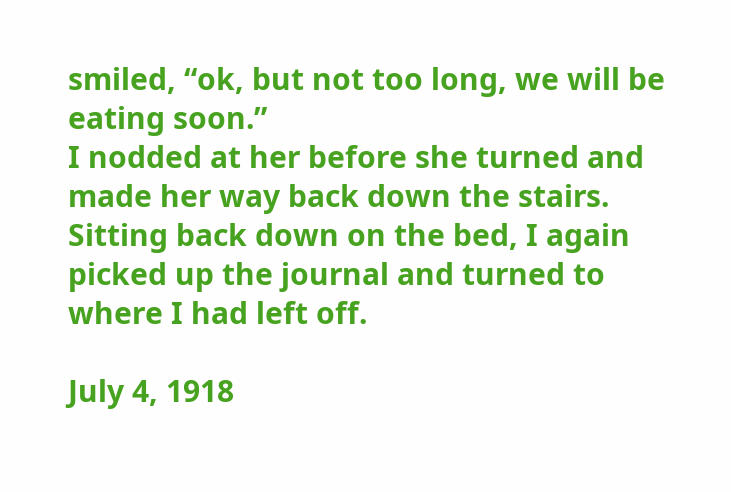smiled, “ok, but not too long, we will be eating soon.”
I nodded at her before she turned and made her way back down the stairs. Sitting back down on the bed, I again picked up the journal and turned to where I had left off.

July 4, 1918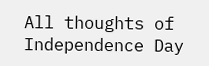All thoughts of  Independence Day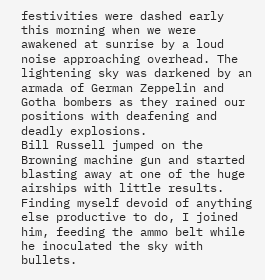festivities were dashed early this morning when we were awakened at sunrise by a loud noise approaching overhead. The lightening sky was darkened by an armada of German Zeppelin and Gotha bombers as they rained our positions with deafening and deadly explosions.
Bill Russell jumped on the Browning machine gun and started blasting away at one of the huge airships with little results. Finding myself devoid of anything else productive to do, I joined him, feeding the ammo belt while he inoculated the sky with bullets.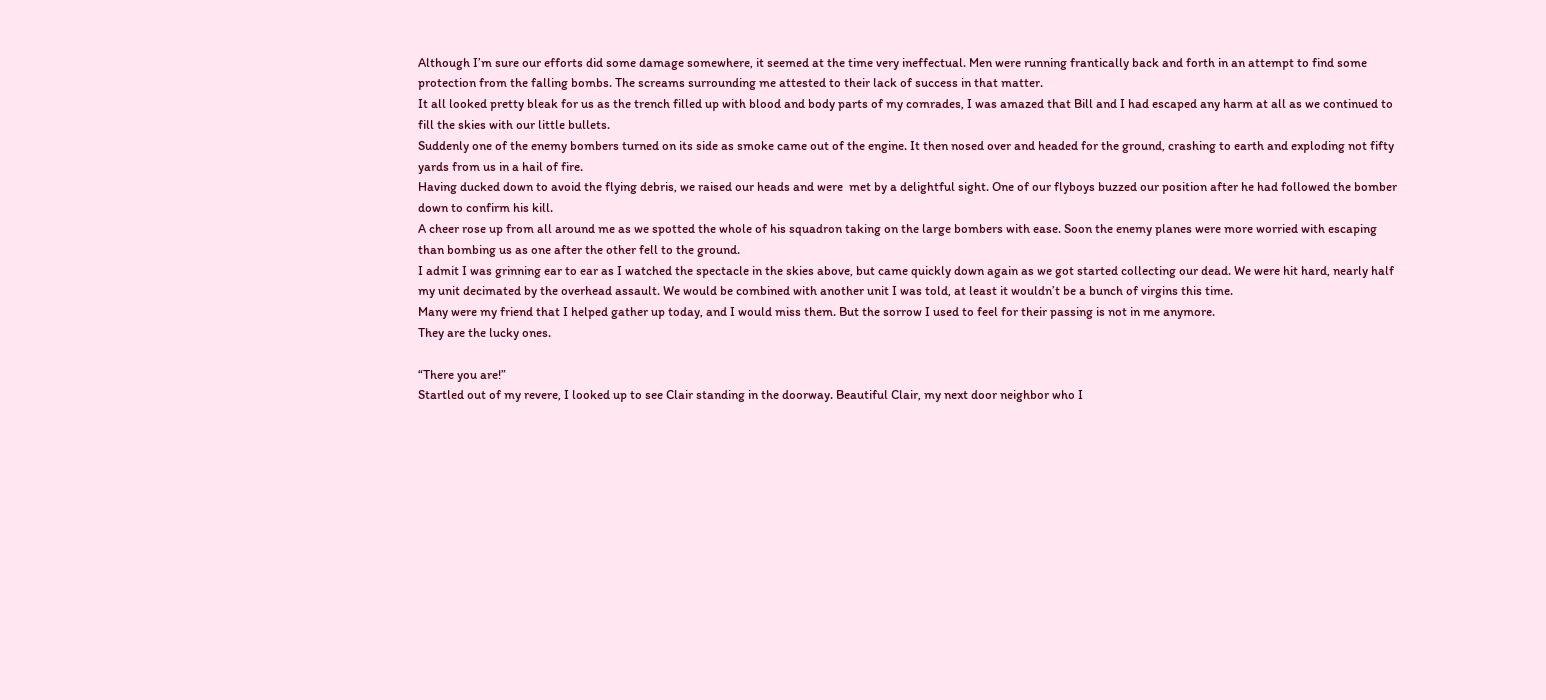Although I’m sure our efforts did some damage somewhere, it seemed at the time very ineffectual. Men were running frantically back and forth in an attempt to find some protection from the falling bombs. The screams surrounding me attested to their lack of success in that matter.
It all looked pretty bleak for us as the trench filled up with blood and body parts of my comrades, I was amazed that Bill and I had escaped any harm at all as we continued to fill the skies with our little bullets.
Suddenly one of the enemy bombers turned on its side as smoke came out of the engine. It then nosed over and headed for the ground, crashing to earth and exploding not fifty yards from us in a hail of fire.
Having ducked down to avoid the flying debris, we raised our heads and were  met by a delightful sight. One of our flyboys buzzed our position after he had followed the bomber down to confirm his kill.
A cheer rose up from all around me as we spotted the whole of his squadron taking on the large bombers with ease. Soon the enemy planes were more worried with escaping than bombing us as one after the other fell to the ground.
I admit I was grinning ear to ear as I watched the spectacle in the skies above, but came quickly down again as we got started collecting our dead. We were hit hard, nearly half my unit decimated by the overhead assault. We would be combined with another unit I was told, at least it wouldn’t be a bunch of virgins this time.
Many were my friend that I helped gather up today, and I would miss them. But the sorrow I used to feel for their passing is not in me anymore.
They are the lucky ones.

“There you are!”
Startled out of my revere, I looked up to see Clair standing in the doorway. Beautiful Clair, my next door neighbor who I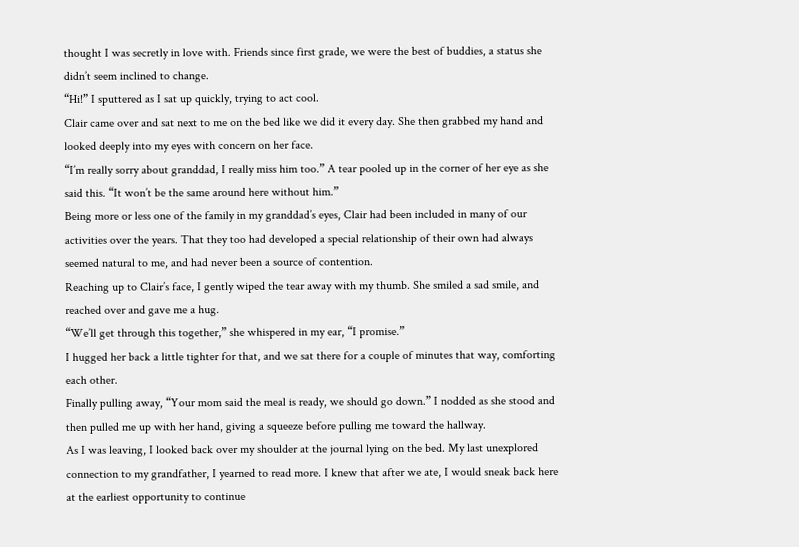thought I was secretly in love with. Friends since first grade, we were the best of buddies, a status she didn’t seem inclined to change.
“Hi!” I sputtered as I sat up quickly, trying to act cool.
Clair came over and sat next to me on the bed like we did it every day. She then grabbed my hand and looked deeply into my eyes with concern on her face.
“I’m really sorry about granddad, I really miss him too.” A tear pooled up in the corner of her eye as she said this. “It won’t be the same around here without him.”
Being more or less one of the family in my granddad’s eyes, Clair had been included in many of our activities over the years. That they too had developed a special relationship of their own had always seemed natural to me, and had never been a source of contention.
Reaching up to Clair’s face, I gently wiped the tear away with my thumb. She smiled a sad smile, and reached over and gave me a hug.
“We’ll get through this together,” she whispered in my ear, “I promise.”
I hugged her back a little tighter for that, and we sat there for a couple of minutes that way, comforting each other.
Finally pulling away, “Your mom said the meal is ready, we should go down.” I nodded as she stood and then pulled me up with her hand, giving a squeeze before pulling me toward the hallway.
As I was leaving, I looked back over my shoulder at the journal lying on the bed. My last unexplored connection to my grandfather, I yearned to read more. I knew that after we ate, I would sneak back here at the earliest opportunity to continue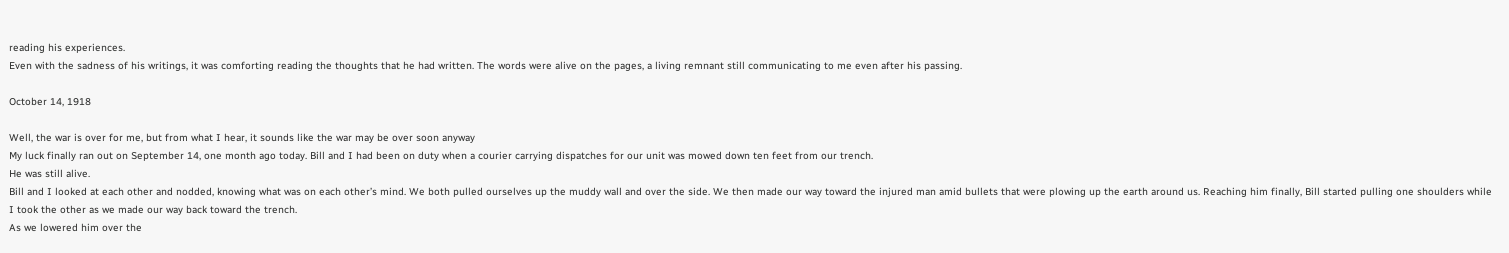reading his experiences.
Even with the sadness of his writings, it was comforting reading the thoughts that he had written. The words were alive on the pages, a living remnant still communicating to me even after his passing.

October 14, 1918

Well, the war is over for me, but from what I hear, it sounds like the war may be over soon anyway
My luck finally ran out on September 14, one month ago today. Bill and I had been on duty when a courier carrying dispatches for our unit was mowed down ten feet from our trench.
He was still alive.
Bill and I looked at each other and nodded, knowing what was on each other’s mind. We both pulled ourselves up the muddy wall and over the side. We then made our way toward the injured man amid bullets that were plowing up the earth around us. Reaching him finally, Bill started pulling one shoulders while I took the other as we made our way back toward the trench.
As we lowered him over the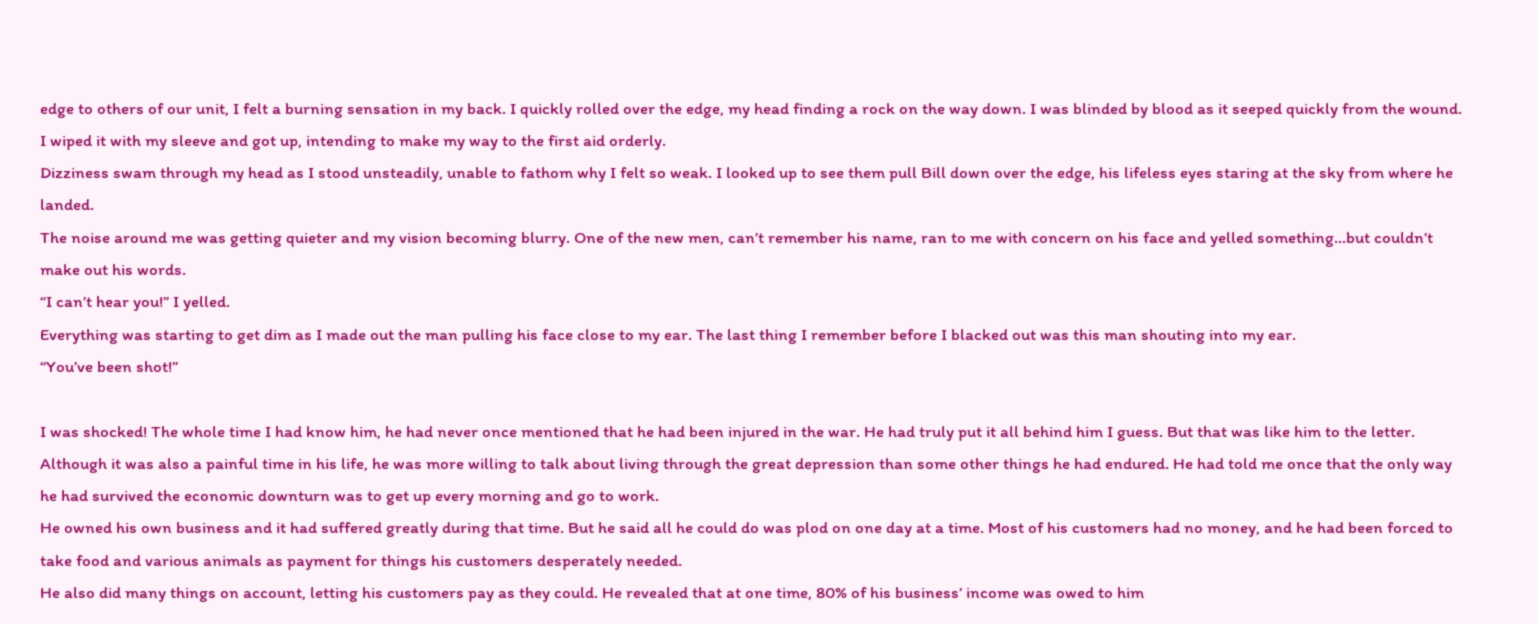edge to others of our unit, I felt a burning sensation in my back. I quickly rolled over the edge, my head finding a rock on the way down. I was blinded by blood as it seeped quickly from the wound. I wiped it with my sleeve and got up, intending to make my way to the first aid orderly.
Dizziness swam through my head as I stood unsteadily, unable to fathom why I felt so weak. I looked up to see them pull Bill down over the edge, his lifeless eyes staring at the sky from where he landed.
The noise around me was getting quieter and my vision becoming blurry. One of the new men, can’t remember his name, ran to me with concern on his face and yelled something…but couldn’t make out his words.
“I can’t hear you!” I yelled.
Everything was starting to get dim as I made out the man pulling his face close to my ear. The last thing I remember before I blacked out was this man shouting into my ear.
“You’ve been shot!”

I was shocked! The whole time I had know him, he had never once mentioned that he had been injured in the war. He had truly put it all behind him I guess. But that was like him to the letter. Although it was also a painful time in his life, he was more willing to talk about living through the great depression than some other things he had endured. He had told me once that the only way he had survived the economic downturn was to get up every morning and go to work.
He owned his own business and it had suffered greatly during that time. But he said all he could do was plod on one day at a time. Most of his customers had no money, and he had been forced to take food and various animals as payment for things his customers desperately needed.
He also did many things on account, letting his customers pay as they could. He revealed that at one time, 80% of his business’ income was owed to him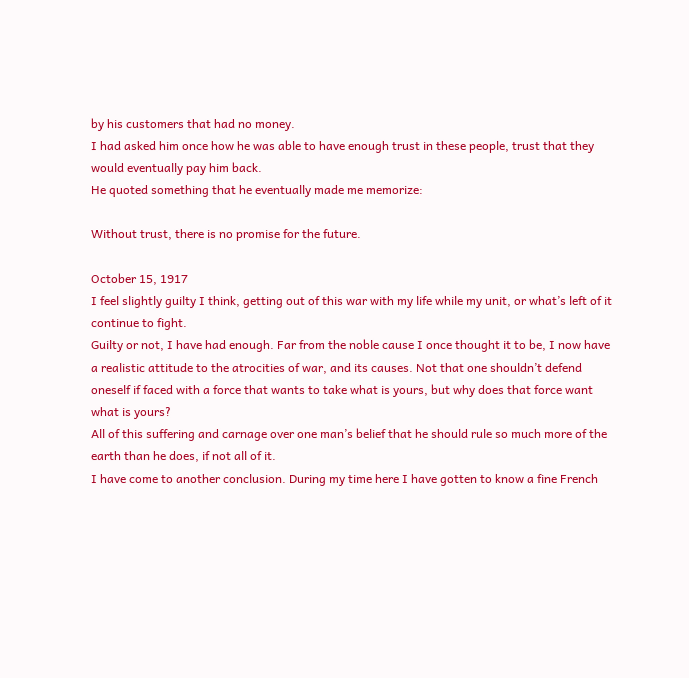by his customers that had no money.
I had asked him once how he was able to have enough trust in these people, trust that they would eventually pay him back.
He quoted something that he eventually made me memorize:

Without trust, there is no promise for the future.

October 15, 1917
I feel slightly guilty I think, getting out of this war with my life while my unit, or what’s left of it continue to fight.
Guilty or not, I have had enough. Far from the noble cause I once thought it to be, I now have a realistic attitude to the atrocities of war, and its causes. Not that one shouldn’t defend oneself if faced with a force that wants to take what is yours, but why does that force want what is yours?
All of this suffering and carnage over one man’s belief that he should rule so much more of the earth than he does, if not all of it.
I have come to another conclusion. During my time here I have gotten to know a fine French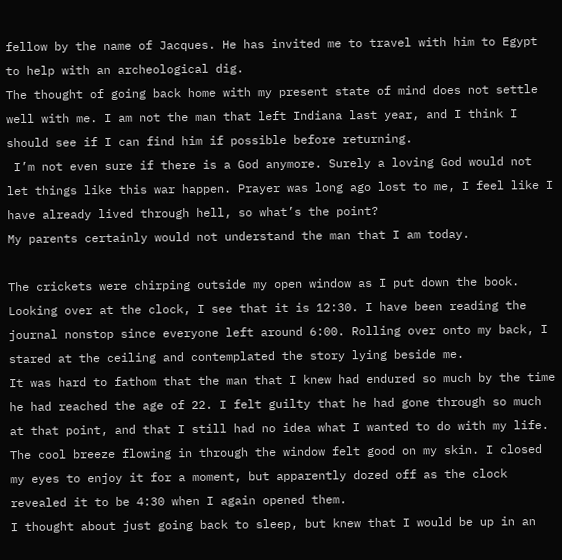fellow by the name of Jacques. He has invited me to travel with him to Egypt to help with an archeological dig.
The thought of going back home with my present state of mind does not settle well with me. I am not the man that left Indiana last year, and I think I should see if I can find him if possible before returning.
 I’m not even sure if there is a God anymore. Surely a loving God would not let things like this war happen. Prayer was long ago lost to me, I feel like I have already lived through hell, so what’s the point?
My parents certainly would not understand the man that I am today.

The crickets were chirping outside my open window as I put down the book. Looking over at the clock, I see that it is 12:30. I have been reading the journal nonstop since everyone left around 6:00. Rolling over onto my back, I stared at the ceiling and contemplated the story lying beside me.
It was hard to fathom that the man that I knew had endured so much by the time he had reached the age of 22. I felt guilty that he had gone through so much at that point, and that I still had no idea what I wanted to do with my life.
The cool breeze flowing in through the window felt good on my skin. I closed my eyes to enjoy it for a moment, but apparently dozed off as the clock revealed it to be 4:30 when I again opened them.
I thought about just going back to sleep, but knew that I would be up in an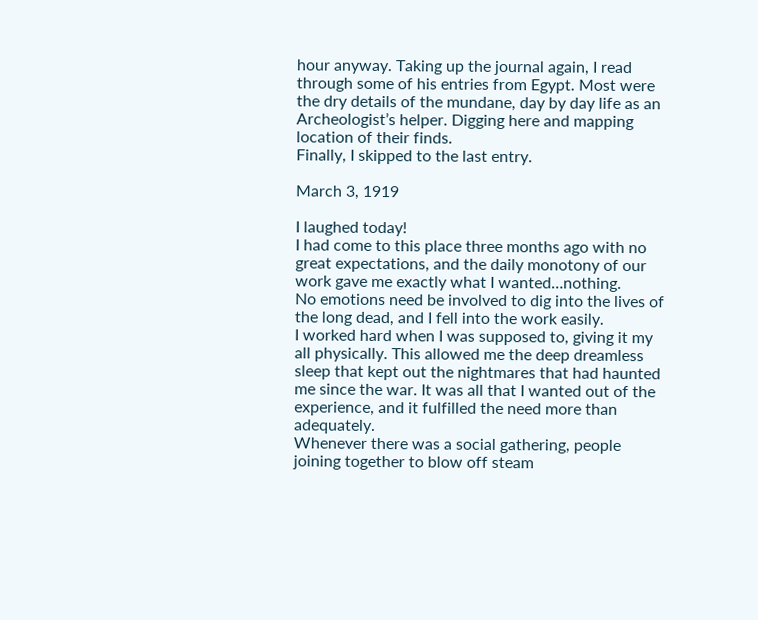hour anyway. Taking up the journal again, I read through some of his entries from Egypt. Most were the dry details of the mundane, day by day life as an Archeologist’s helper. Digging here and mapping location of their finds.
Finally, I skipped to the last entry.

March 3, 1919

I laughed today!
I had come to this place three months ago with no great expectations, and the daily monotony of our work gave me exactly what I wanted…nothing.
No emotions need be involved to dig into the lives of the long dead, and I fell into the work easily.
I worked hard when I was supposed to, giving it my all physically. This allowed me the deep dreamless sleep that kept out the nightmares that had haunted me since the war. It was all that I wanted out of the experience, and it fulfilled the need more than adequately.
Whenever there was a social gathering, people joining together to blow off steam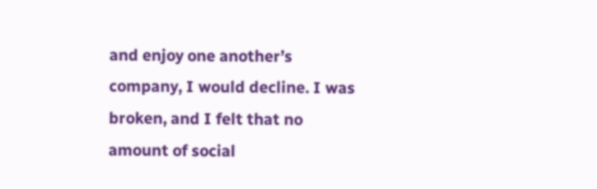and enjoy one another’s company, I would decline. I was broken, and I felt that no amount of social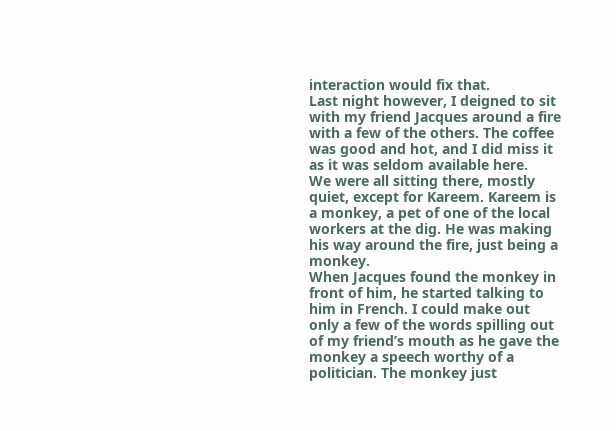interaction would fix that.
Last night however, I deigned to sit with my friend Jacques around a fire with a few of the others. The coffee was good and hot, and I did miss it as it was seldom available here.
We were all sitting there, mostly quiet, except for Kareem. Kareem is a monkey, a pet of one of the local workers at the dig. He was making his way around the fire, just being a monkey.
When Jacques found the monkey in front of him, he started talking to him in French. I could make out only a few of the words spilling out of my friend’s mouth as he gave the monkey a speech worthy of a politician. The monkey just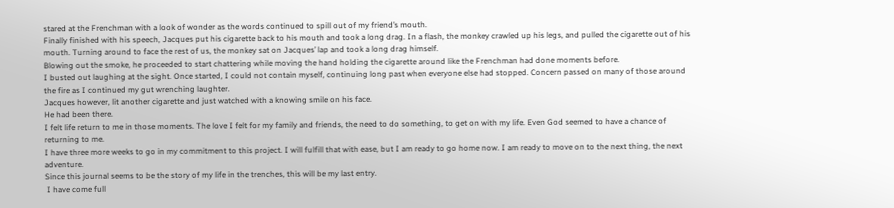stared at the Frenchman with a look of wonder as the words continued to spill out of my friend’s mouth.
Finally finished with his speech, Jacques put his cigarette back to his mouth and took a long drag. In a flash, the monkey crawled up his legs, and pulled the cigarette out of his mouth. Turning around to face the rest of us, the monkey sat on Jacques’ lap and took a long drag himself.
Blowing out the smoke, he proceeded to start chattering while moving the hand holding the cigarette around like the Frenchman had done moments before.
I busted out laughing at the sight. Once started, I could not contain myself, continuing long past when everyone else had stopped. Concern passed on many of those around the fire as I continued my gut wrenching laughter.
Jacques however, lit another cigarette and just watched with a knowing smile on his face.
He had been there.
I felt life return to me in those moments. The love I felt for my family and friends, the need to do something, to get on with my life. Even God seemed to have a chance of returning to me.
I have three more weeks to go in my commitment to this project. I will fulfill that with ease, but I am ready to go home now. I am ready to move on to the next thing, the next adventure.
Since this journal seems to be the story of my life in the trenches, this will be my last entry.
 I have come full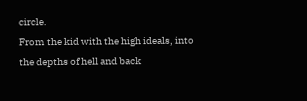circle.
From the kid with the high ideals, into the depths of hell and back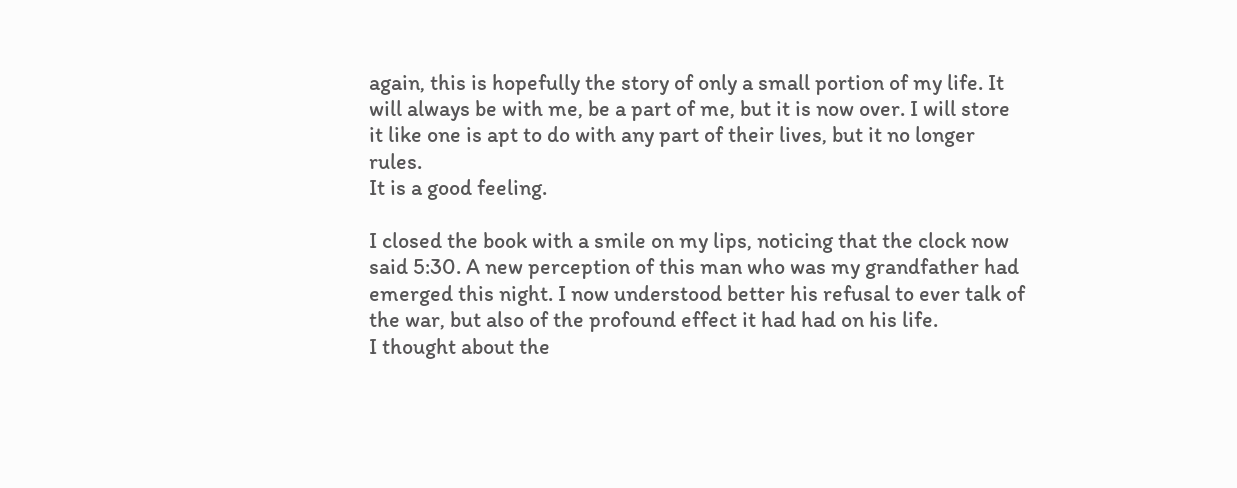again, this is hopefully the story of only a small portion of my life. It will always be with me, be a part of me, but it is now over. I will store it like one is apt to do with any part of their lives, but it no longer rules.
It is a good feeling.

I closed the book with a smile on my lips, noticing that the clock now said 5:30. A new perception of this man who was my grandfather had emerged this night. I now understood better his refusal to ever talk of the war, but also of the profound effect it had had on his life.
I thought about the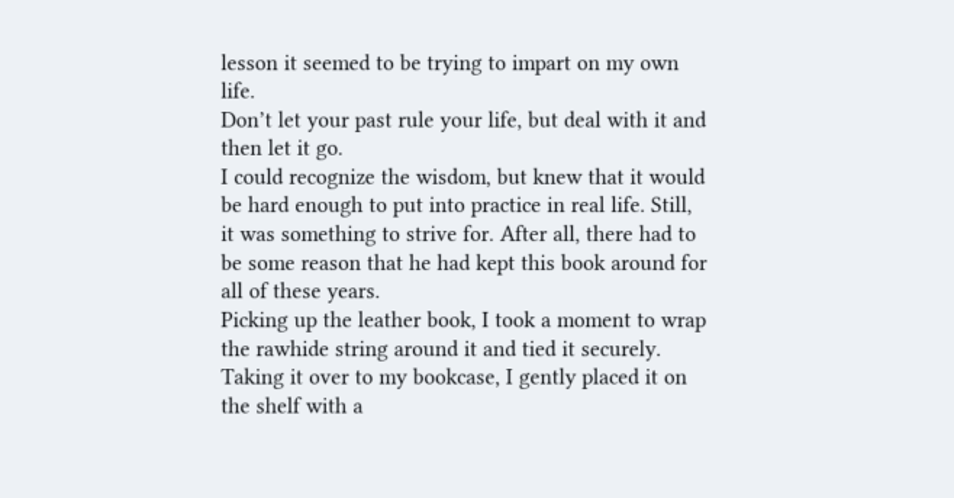lesson it seemed to be trying to impart on my own life.
Don’t let your past rule your life, but deal with it and then let it go.
I could recognize the wisdom, but knew that it would be hard enough to put into practice in real life. Still, it was something to strive for. After all, there had to be some reason that he had kept this book around for all of these years.
Picking up the leather book, I took a moment to wrap the rawhide string around it and tied it securely. Taking it over to my bookcase, I gently placed it on the shelf with a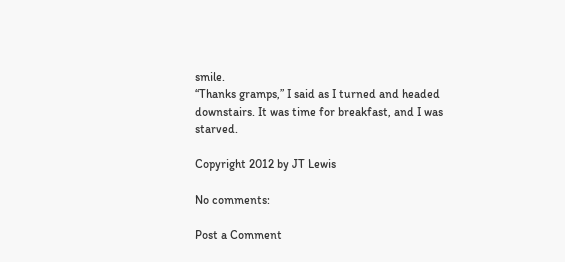smile.
“Thanks gramps,” I said as I turned and headed downstairs. It was time for breakfast, and I was starved.

Copyright 2012 by JT Lewis

No comments:

Post a Comment